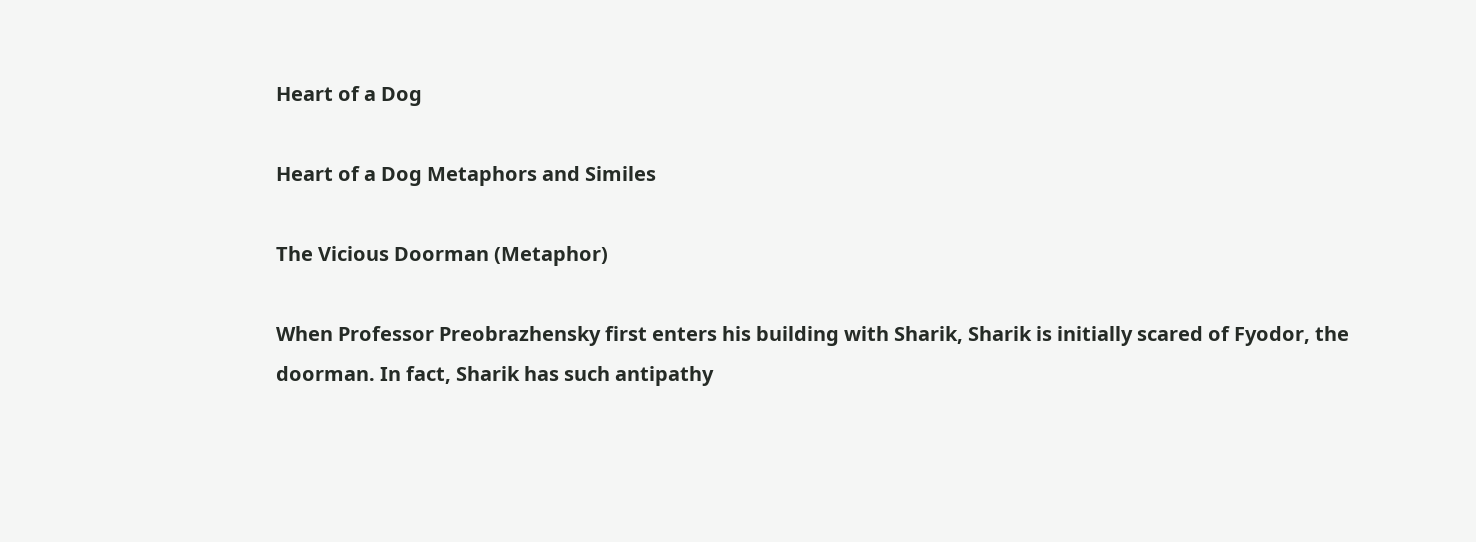Heart of a Dog

Heart of a Dog Metaphors and Similes

The Vicious Doorman (Metaphor)

When Professor Preobrazhensky first enters his building with Sharik, Sharik is initially scared of Fyodor, the doorman. In fact, Sharik has such antipathy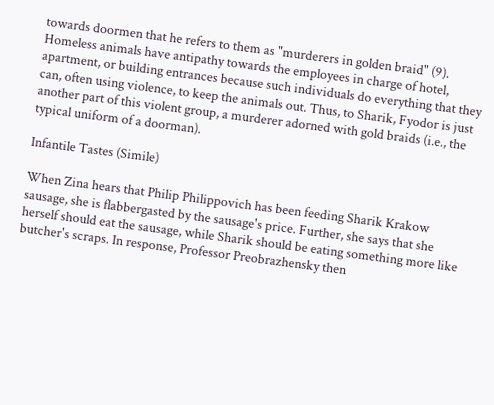towards doormen that he refers to them as "murderers in golden braid" (9). Homeless animals have antipathy towards the employees in charge of hotel, apartment, or building entrances because such individuals do everything that they can, often using violence, to keep the animals out. Thus, to Sharik, Fyodor is just another part of this violent group, a murderer adorned with gold braids (i.e., the typical uniform of a doorman).

Infantile Tastes (Simile)

When Zina hears that Philip Philippovich has been feeding Sharik Krakow sausage, she is flabbergasted by the sausage's price. Further, she says that she herself should eat the sausage, while Sharik should be eating something more like butcher's scraps. In response, Professor Preobrazhensky then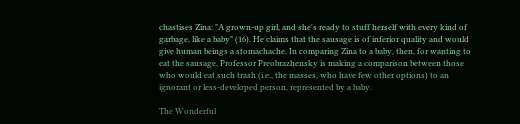chastises Zina: "A grown-up girl, and she's ready to stuff herself with every kind of garbage, like a baby" (16). He claims that the sausage is of inferior quality and would give human beings a stomachache. In comparing Zina to a baby, then, for wanting to eat the sausage, Professor Preobrazhensky is making a comparison between those who would eat such trash (i.e., the masses, who have few other options) to an ignorant or less-developed person, represented by a baby.

The Wonderful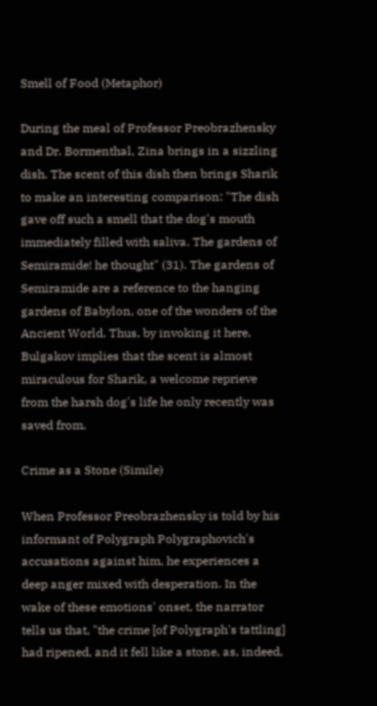Smell of Food (Metaphor)

During the meal of Professor Preobrazhensky and Dr. Bormenthal, Zina brings in a sizzling dish. The scent of this dish then brings Sharik to make an interesting comparison: "The dish gave off such a smell that the dog's mouth immediately filled with saliva. The gardens of Semiramide! he thought" (31). The gardens of Semiramide are a reference to the hanging gardens of Babylon, one of the wonders of the Ancient World. Thus, by invoking it here, Bulgakov implies that the scent is almost miraculous for Sharik, a welcome reprieve from the harsh dog's life he only recently was saved from.

Crime as a Stone (Simile)

When Professor Preobrazhensky is told by his informant of Polygraph Polygraphovich's accusations against him, he experiences a deep anger mixed with desperation. In the wake of these emotions' onset, the narrator tells us that, "the crime [of Polygraph's tattling] had ripened, and it fell like a stone, as, indeed,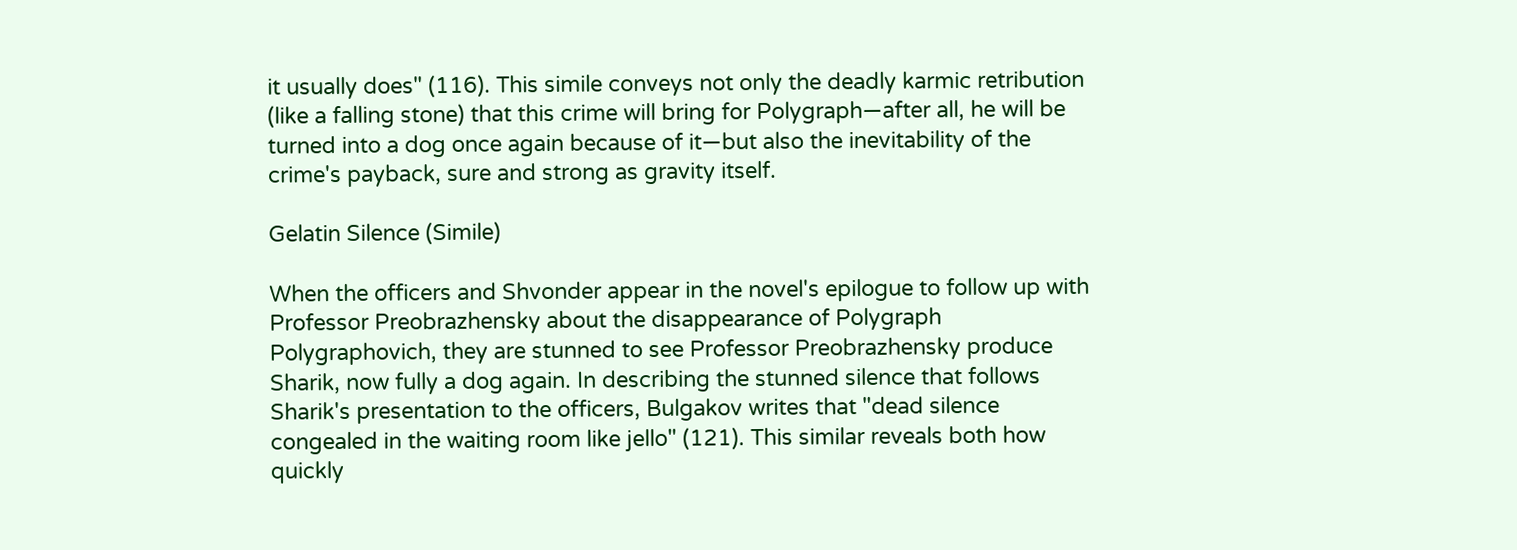it usually does" (116). This simile conveys not only the deadly karmic retribution (like a falling stone) that this crime will bring for Polygraph—after all, he will be turned into a dog once again because of it—but also the inevitability of the crime's payback, sure and strong as gravity itself.

Gelatin Silence (Simile)

When the officers and Shvonder appear in the novel's epilogue to follow up with Professor Preobrazhensky about the disappearance of Polygraph Polygraphovich, they are stunned to see Professor Preobrazhensky produce Sharik, now fully a dog again. In describing the stunned silence that follows Sharik's presentation to the officers, Bulgakov writes that "dead silence congealed in the waiting room like jello" (121). This similar reveals both how quickly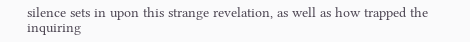silence sets in upon this strange revelation, as well as how trapped the inquiring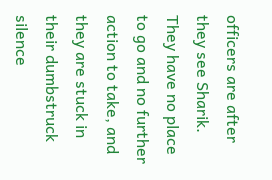officers are after they see Sharik. They have no place to go and no further action to take, and they are stuck in their dumbstruck silence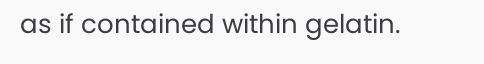as if contained within gelatin.